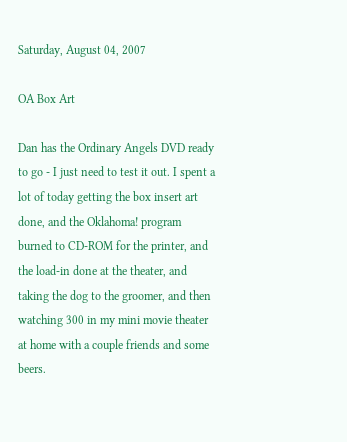Saturday, August 04, 2007

OA Box Art

Dan has the Ordinary Angels DVD ready to go - I just need to test it out. I spent a lot of today getting the box insert art done, and the Oklahoma! program burned to CD-ROM for the printer, and the load-in done at the theater, and taking the dog to the groomer, and then watching 300 in my mini movie theater at home with a couple friends and some beers.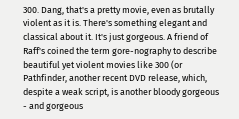300. Dang, that's a pretty movie, even as brutally violent as it is. There's something elegant and classical about it. It's just gorgeous. A friend of Raff's coined the term gore-nography to describe beautiful yet violent movies like 300 (or Pathfinder, another recent DVD release, which, despite a weak script, is another bloody gorgeous - and gorgeous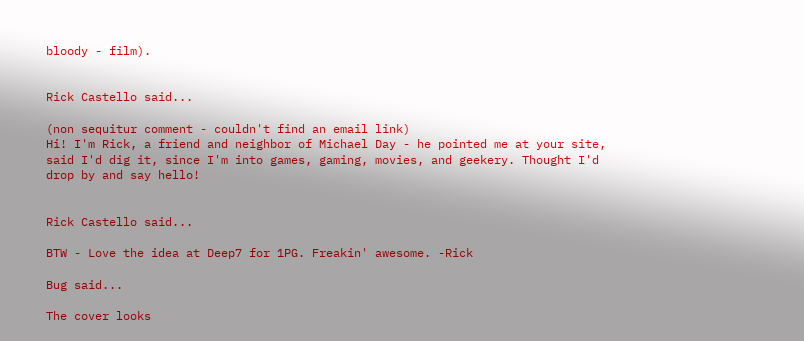bloody - film).


Rick Castello said...

(non sequitur comment - couldn't find an email link)
Hi! I'm Rick, a friend and neighbor of Michael Day - he pointed me at your site, said I'd dig it, since I'm into games, gaming, movies, and geekery. Thought I'd drop by and say hello!


Rick Castello said...

BTW - Love the idea at Deep7 for 1PG. Freakin' awesome. -Rick

Bug said...

The cover looks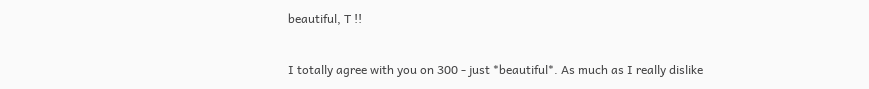beautiful, T !!

I totally agree with you on 300 - just *beautiful*. As much as I really dislike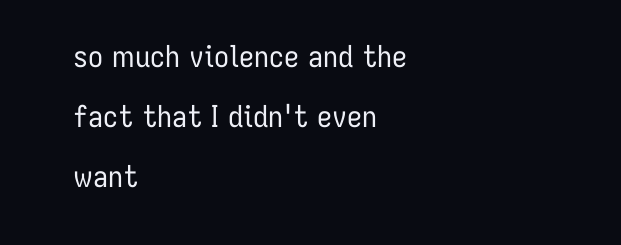so much violence and the fact that I didn't even want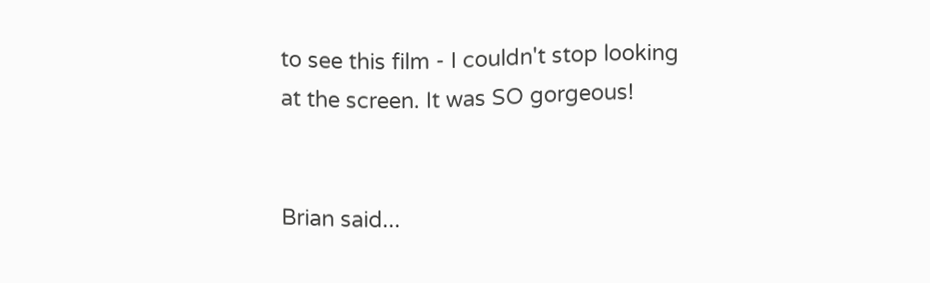to see this film - I couldn't stop looking at the screen. It was SO gorgeous!


Brian said...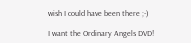wish I could have been there ;-)

I want the Ordinary Angels DVD!